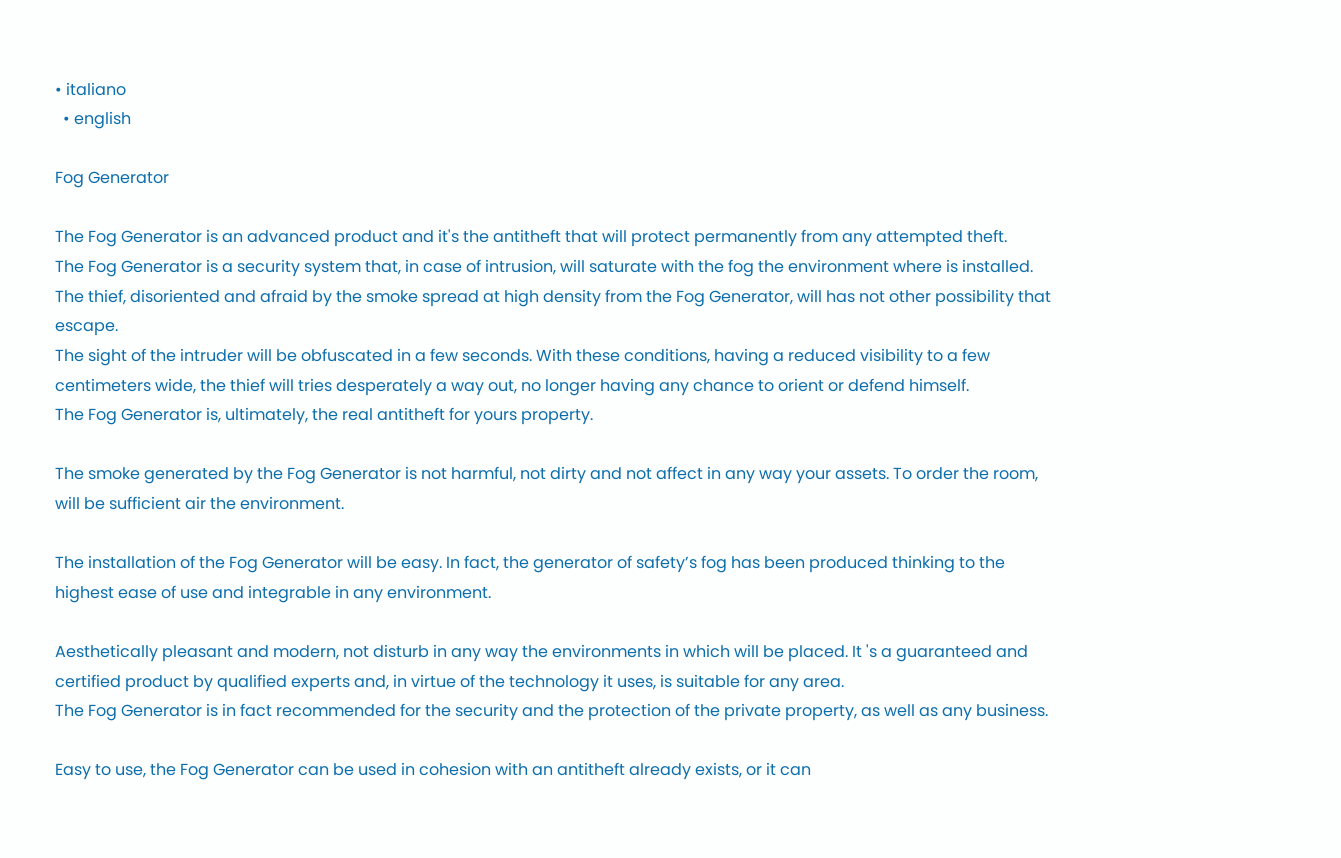• italiano
  • english

Fog Generator

The Fog Generator is an advanced product and it's the antitheft that will protect permanently from any attempted theft.
The Fog Generator is a security system that, in case of intrusion, will saturate with the fog the environment where is installed. The thief, disoriented and afraid by the smoke spread at high density from the Fog Generator, will has not other possibility that escape.
The sight of the intruder will be obfuscated in a few seconds. With these conditions, having a reduced visibility to a few centimeters wide, the thief will tries desperately a way out, no longer having any chance to orient or defend himself.
The Fog Generator is, ultimately, the real antitheft for yours property.

The smoke generated by the Fog Generator is not harmful, not dirty and not affect in any way your assets. To order the room, will be sufficient air the environment.

The installation of the Fog Generator will be easy. In fact, the generator of safety’s fog has been produced thinking to the highest ease of use and integrable in any environment.

Aesthetically pleasant and modern, not disturb in any way the environments in which will be placed. It 's a guaranteed and certified product by qualified experts and, in virtue of the technology it uses, is suitable for any area.
The Fog Generator is in fact recommended for the security and the protection of the private property, as well as any business.

Easy to use, the Fog Generator can be used in cohesion with an antitheft already exists, or it can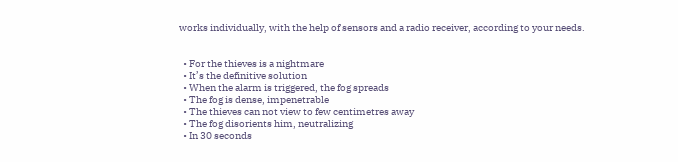works individually, with the help of sensors and a radio receiver, according to your needs.


  • For the thieves is a nightmare
  • It’s the definitive solution
  • When the alarm is triggered, the fog spreads
  • The fog is dense, impenetrable
  • The thieves can not view to few centimetres away
  • The fog disorients him, neutralizing
  • In 30 seconds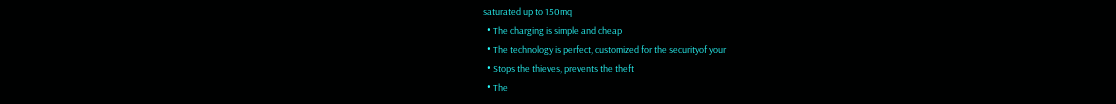saturated up to 150mq
  • The charging is simple and cheap
  • The technology is perfect, customized for the securityof your
  • Stops the thieves, prevents the theft
  • The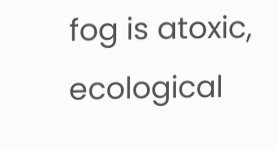fog is atoxic, ecological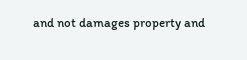and not damages property and